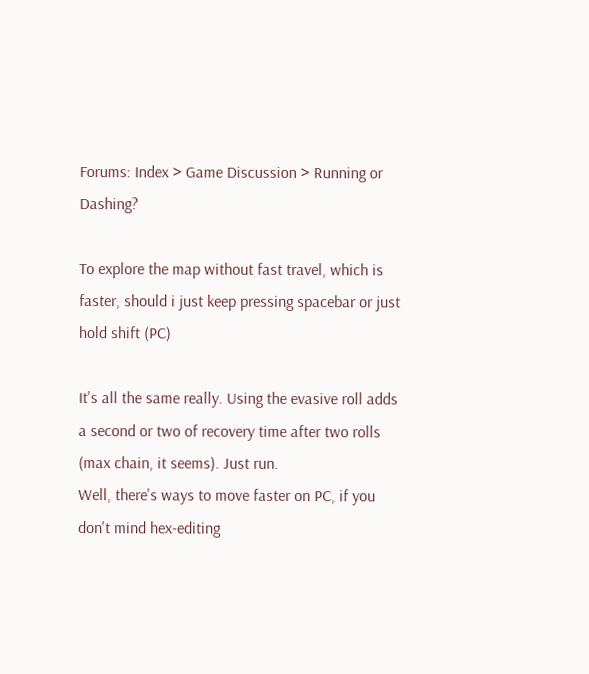Forums: Index > Game Discussion > Running or Dashing?

To explore the map without fast travel, which is faster, should i just keep pressing spacebar or just hold shift (PC)

It's all the same really. Using the evasive roll adds a second or two of recovery time after two rolls (max chain, it seems). Just run.
Well, there's ways to move faster on PC, if you don't mind hex-editing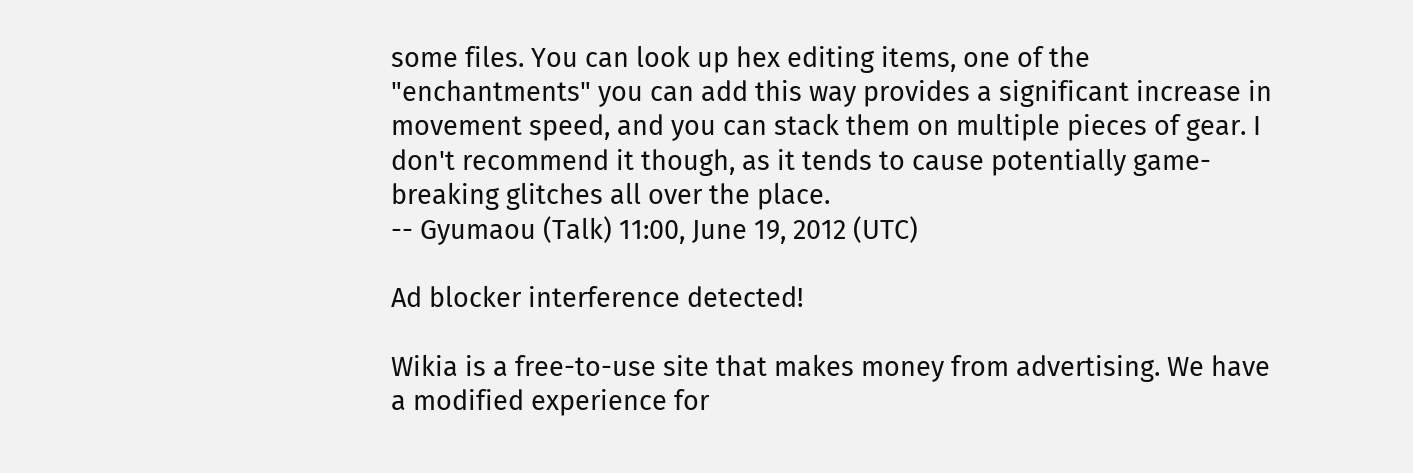some files. You can look up hex editing items, one of the "enchantments" you can add this way provides a significant increase in movement speed, and you can stack them on multiple pieces of gear. I don't recommend it though, as it tends to cause potentially game-breaking glitches all over the place.
-- Gyumaou (Talk) 11:00, June 19, 2012 (UTC)

Ad blocker interference detected!

Wikia is a free-to-use site that makes money from advertising. We have a modified experience for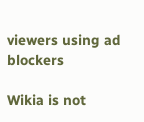viewers using ad blockers

Wikia is not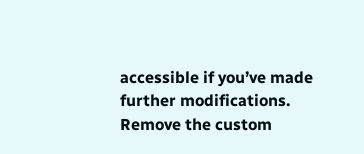accessible if you’ve made further modifications. Remove the custom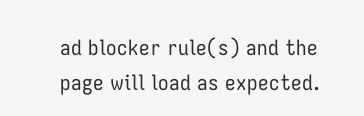ad blocker rule(s) and the page will load as expected.